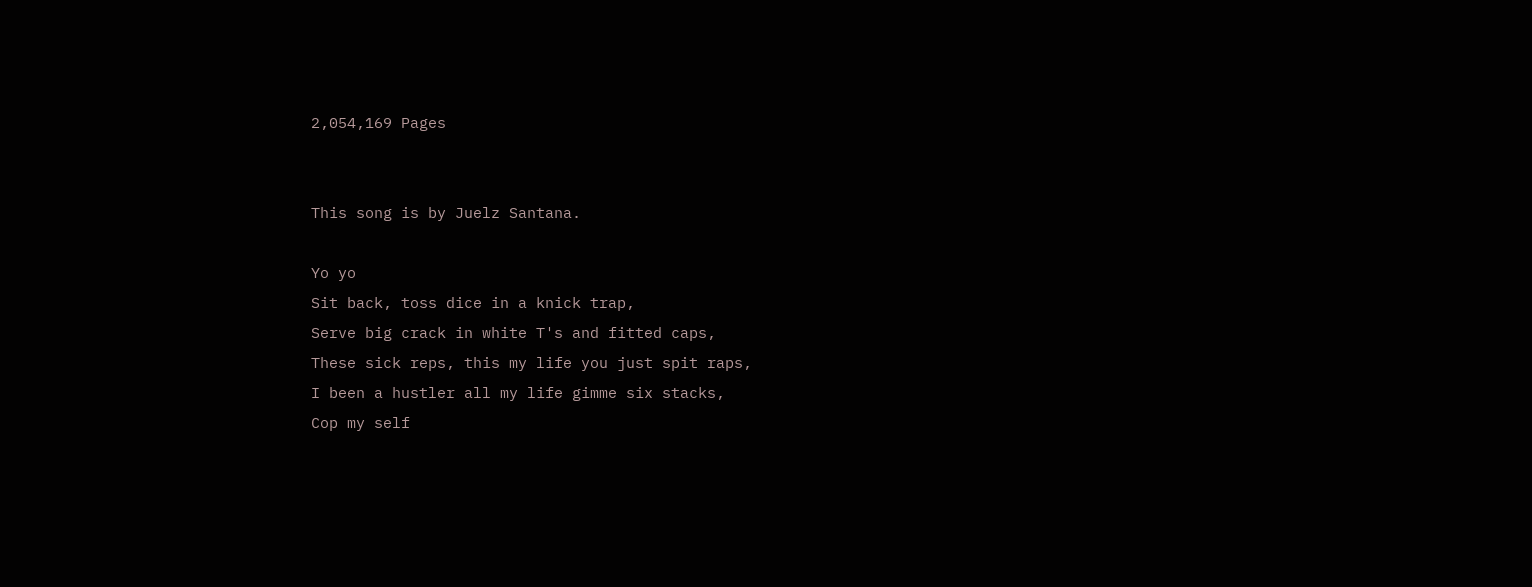2,054,169 Pages


This song is by Juelz Santana.

Yo yo
Sit back, toss dice in a knick trap,
Serve big crack in white T's and fitted caps,
These sick reps, this my life you just spit raps,
I been a hustler all my life gimme six stacks,
Cop my self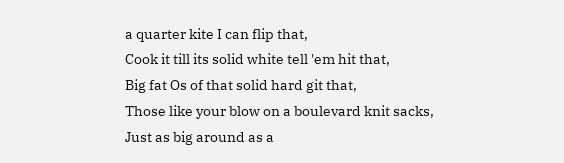a quarter kite I can flip that,
Cook it till its solid white tell 'em hit that,
Big fat Os of that solid hard git that,
Those like your blow on a boulevard knit sacks,
Just as big around as a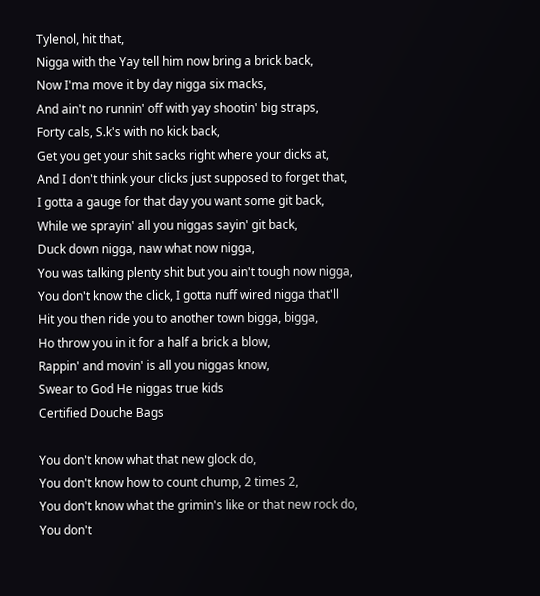Tylenol, hit that,
Nigga with the Yay tell him now bring a brick back,
Now I'ma move it by day nigga six macks,
And ain't no runnin' off with yay shootin' big straps,
Forty cals, S.k's with no kick back,
Get you get your shit sacks right where your dicks at,
And I don't think your clicks just supposed to forget that,
I gotta a gauge for that day you want some git back,
While we sprayin' all you niggas sayin' git back,
Duck down nigga, naw what now nigga,
You was talking plenty shit but you ain't tough now nigga,
You don't know the click, I gotta nuff wired nigga that'll
Hit you then ride you to another town bigga, bigga,
Ho throw you in it for a half a brick a blow,
Rappin' and movin' is all you niggas know,
Swear to God He niggas true kids
Certified Douche Bags

You don't know what that new glock do,
You don't know how to count chump, 2 times 2,
You don't know what the grimin's like or that new rock do,
You don't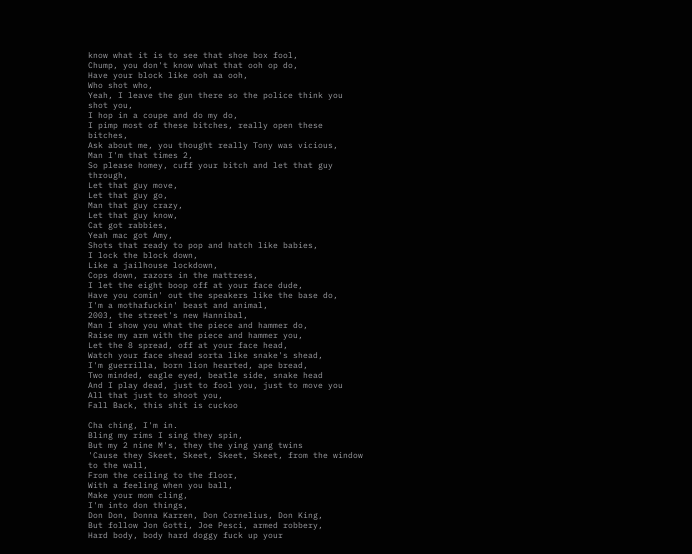know what it is to see that shoe box fool,
Chump, you don't know what that ooh op do,
Have your block like ooh aa ooh,
Who shot who,
Yeah, I leave the gun there so the police think you shot you,
I hop in a coupe and do my do,
I pimp most of these bitches, really open these bitches,
Ask about me, you thought really Tony was vicious,
Man I'm that times 2,
So please homey, cuff your bitch and let that guy through,
Let that guy move,
Let that guy go,
Man that guy crazy,
Let that guy know,
Cat got rabbies,
Yeah mac got Amy,
Shots that ready to pop and hatch like babies,
I lock the block down,
Like a jailhouse lockdown,
Cops down, razors in the mattress,
I let the eight boop off at your face dude,
Have you comin' out the speakers like the base do,
I'm a mothafuckin' beast and animal,
2003, the street's new Hannibal,
Man I show you what the piece and hammer do,
Raise my arm with the piece and hammer you,
Let the 8 spread, off at your face head,
Watch your face shead sorta like snake's shead,
I'm guerrilla, born lion hearted, ape bread,
Two minded, eagle eyed, beatle side, snake head
And I play dead, just to fool you, just to move you
All that just to shoot you,
Fall Back, this shit is cuckoo

Cha ching, I'm in.
Bling my rims I sing they spin,
But my 2 nine M's, they the ying yang twins
'Cause they Skeet, Skeet, Skeet, Skeet, from the window to the wall,
From the ceiling to the floor,
With a feeling when you ball,
Make your mom cling,
I'm into don things,
Don Don, Donna Karren, Don Cornelius, Don King,
But follow Jon Gotti, Joe Pesci, armed robbery,
Hard body, body hard doggy fuck up your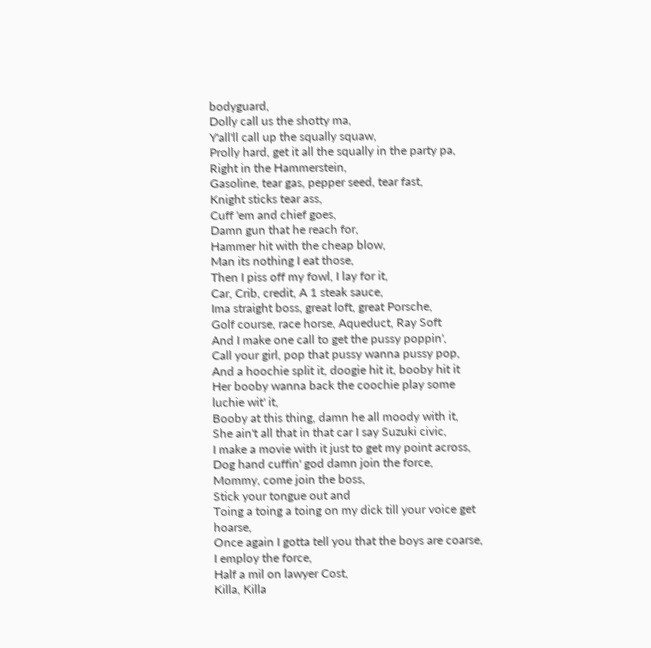bodyguard,
Dolly call us the shotty ma,
Y'all'll call up the squally squaw,
Prolly hard, get it all the squally in the party pa,
Right in the Hammerstein,
Gasoline, tear gas, pepper seed, tear fast,
Knight sticks tear ass,
Cuff 'em and chief goes,
Damn gun that he reach for,
Hammer hit with the cheap blow,
Man its nothing I eat those,
Then I piss off my fowl, I lay for it,
Car, Crib, credit, A 1 steak sauce,
Ima straight boss, great loft, great Porsche,
Golf course, race horse, Aqueduct, Ray Soft
And I make one call to get the pussy poppin',
Call your girl, pop that pussy wanna pussy pop,
And a hoochie split it, doogie hit it, booby hit it
Her booby wanna back the coochie play some luchie wit' it,
Booby at this thing, damn he all moody with it,
She ain't all that in that car I say Suzuki civic,
I make a movie with it just to get my point across,
Dog hand cuffin' god damn join the force,
Mommy, come join the boss,
Stick your tongue out and
Toing a toing a toing on my dick till your voice get hoarse,
Once again I gotta tell you that the boys are coarse,
I employ the force,
Half a mil on lawyer Cost,
Killa, Killa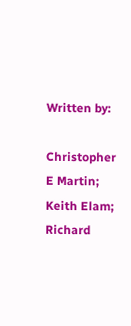Written by:

Christopher E Martin; Keith Elam; Richard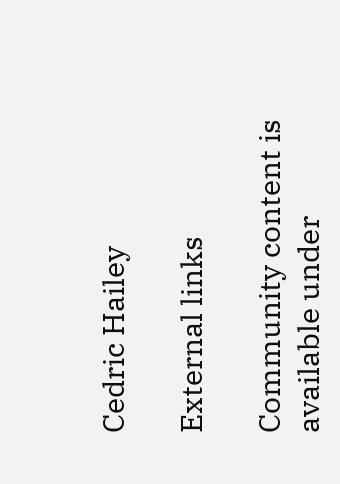Cedric Hailey

External links

Community content is available under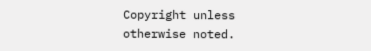Copyright unless otherwise noted.